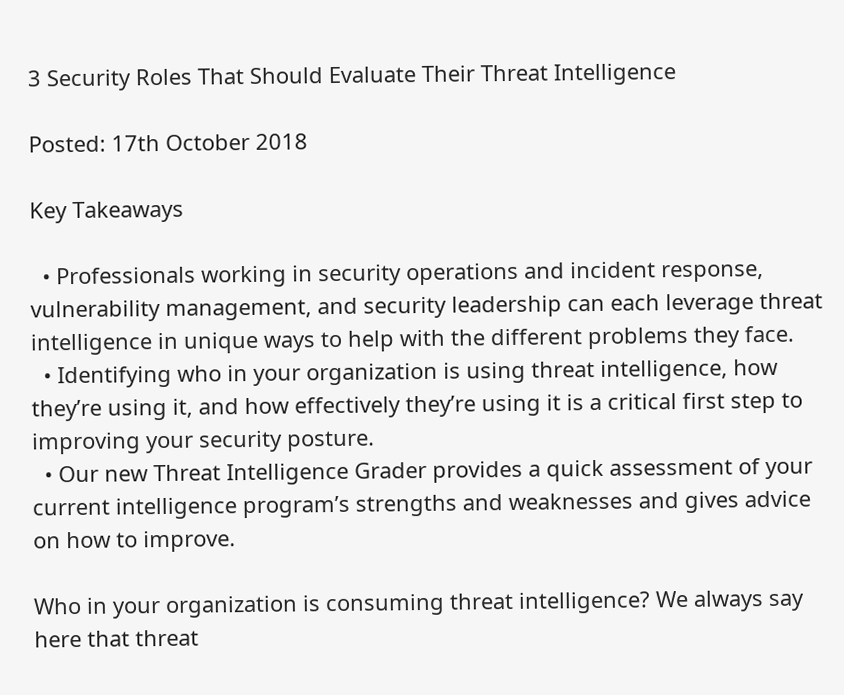3 Security Roles That Should Evaluate Their Threat Intelligence

Posted: 17th October 2018

Key Takeaways

  • Professionals working in security operations and incident response, vulnerability management, and security leadership can each leverage threat intelligence in unique ways to help with the different problems they face.
  • Identifying who in your organization is using threat intelligence, how they’re using it, and how effectively they’re using it is a critical first step to improving your security posture.
  • Our new Threat Intelligence Grader provides a quick assessment of your current intelligence program’s strengths and weaknesses and gives advice on how to improve.

Who in your organization is consuming threat intelligence? We always say here that threat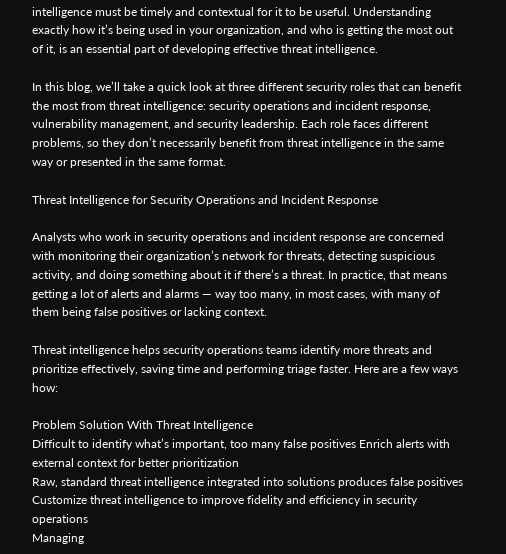intelligence must be timely and contextual for it to be useful. Understanding exactly how it’s being used in your organization, and who is getting the most out of it, is an essential part of developing effective threat intelligence.

In this blog, we’ll take a quick look at three different security roles that can benefit the most from threat intelligence: security operations and incident response, vulnerability management, and security leadership. Each role faces different problems, so they don’t necessarily benefit from threat intelligence in the same way or presented in the same format.

Threat Intelligence for Security Operations and Incident Response

Analysts who work in security operations and incident response are concerned with monitoring their organization’s network for threats, detecting suspicious activity, and doing something about it if there’s a threat. In practice, that means getting a lot of alerts and alarms — way too many, in most cases, with many of them being false positives or lacking context.

Threat intelligence helps security operations teams identify more threats and prioritize effectively, saving time and performing triage faster. Here are a few ways how:

Problem Solution With Threat Intelligence
Difficult to identify what’s important, too many false positives Enrich alerts with external context for better prioritization
Raw, standard threat intelligence integrated into solutions produces false positives Customize threat intelligence to improve fidelity and efficiency in security operations
Managing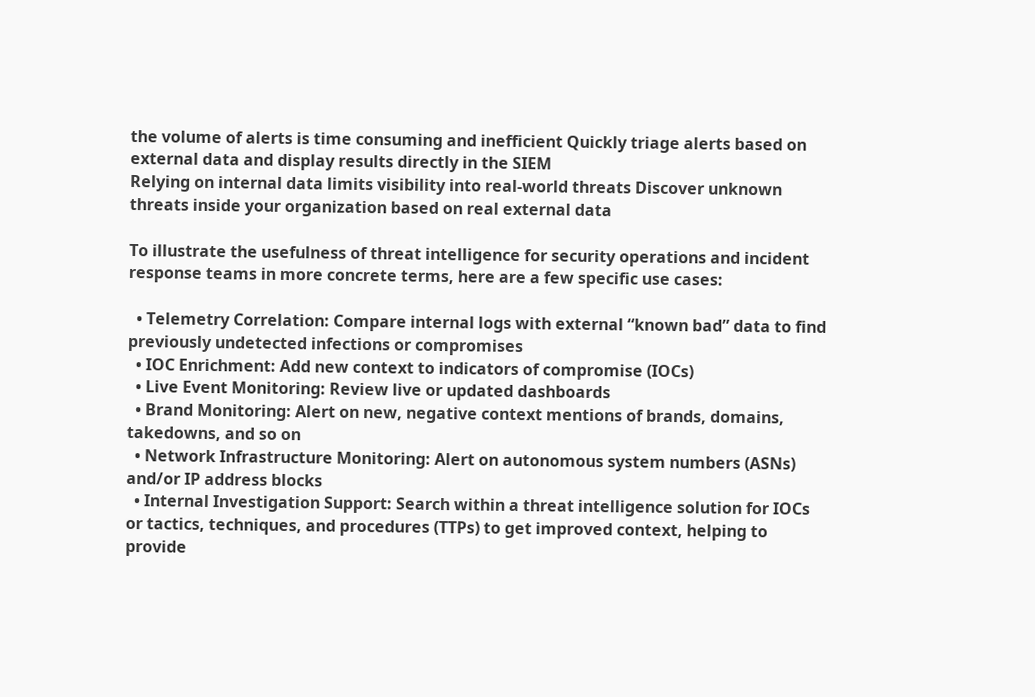the volume of alerts is time consuming and inefficient Quickly triage alerts based on external data and display results directly in the SIEM
Relying on internal data limits visibility into real-world threats Discover unknown threats inside your organization based on real external data

To illustrate the usefulness of threat intelligence for security operations and incident response teams in more concrete terms, here are a few specific use cases:

  • Telemetry Correlation: Compare internal logs with external “known bad” data to find previously undetected infections or compromises
  • IOC Enrichment: Add new context to indicators of compromise (IOCs)
  • Live Event Monitoring: Review live or updated dashboards
  • Brand Monitoring: Alert on new, negative context mentions of brands, domains, takedowns, and so on
  • Network Infrastructure Monitoring: Alert on autonomous system numbers (ASNs) and/or IP address blocks
  • Internal Investigation Support: Search within a threat intelligence solution for IOCs or tactics, techniques, and procedures (TTPs) to get improved context, helping to provide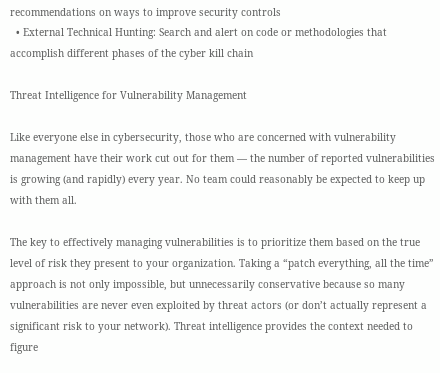recommendations on ways to improve security controls
  • External Technical Hunting: Search and alert on code or methodologies that accomplish different phases of the cyber kill chain

Threat Intelligence for Vulnerability Management

Like everyone else in cybersecurity, those who are concerned with vulnerability management have their work cut out for them — the number of reported vulnerabilities is growing (and rapidly) every year. No team could reasonably be expected to keep up with them all.

The key to effectively managing vulnerabilities is to prioritize them based on the true level of risk they present to your organization. Taking a “patch everything, all the time” approach is not only impossible, but unnecessarily conservative because so many vulnerabilities are never even exploited by threat actors (or don’t actually represent a significant risk to your network). Threat intelligence provides the context needed to figure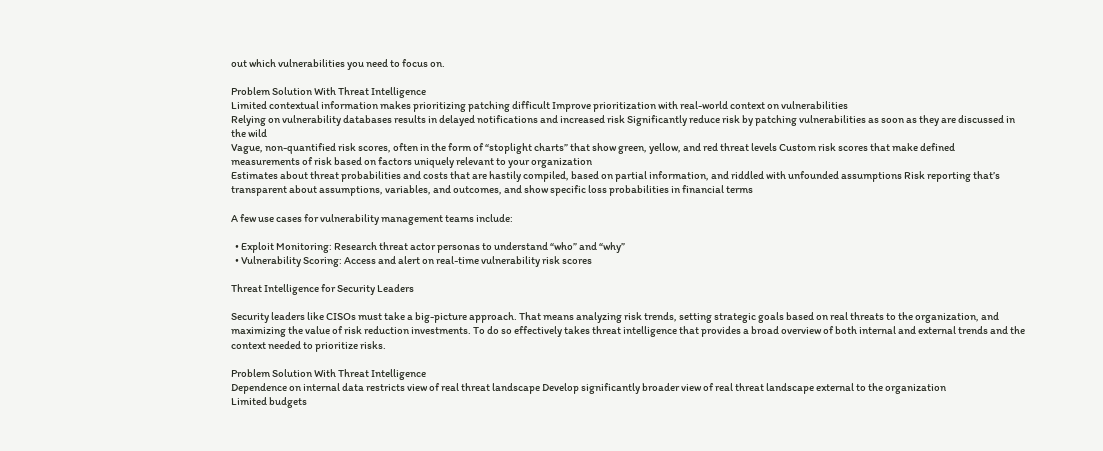out which vulnerabilities you need to focus on.

Problem Solution With Threat Intelligence
Limited contextual information makes prioritizing patching difficult Improve prioritization with real-world context on vulnerabilities
Relying on vulnerability databases results in delayed notifications and increased risk Significantly reduce risk by patching vulnerabilities as soon as they are discussed in the wild
Vague, non-quantified risk scores, often in the form of “stoplight charts” that show green, yellow, and red threat levels Custom risk scores that make defined measurements of risk based on factors uniquely relevant to your organization
Estimates about threat probabilities and costs that are hastily compiled, based on partial information, and riddled with unfounded assumptions Risk reporting that’s transparent about assumptions, variables, and outcomes, and show specific loss probabilities in financial terms

A few use cases for vulnerability management teams include:

  • Exploit Monitoring: Research threat actor personas to understand “who” and “why”
  • Vulnerability Scoring: Access and alert on real-time vulnerability risk scores

Threat Intelligence for Security Leaders

Security leaders like CISOs must take a big-picture approach. That means analyzing risk trends, setting strategic goals based on real threats to the organization, and maximizing the value of risk reduction investments. To do so effectively takes threat intelligence that provides a broad overview of both internal and external trends and the context needed to prioritize risks.

Problem Solution With Threat Intelligence
Dependence on internal data restricts view of real threat landscape Develop significantly broader view of real threat landscape external to the organization
Limited budgets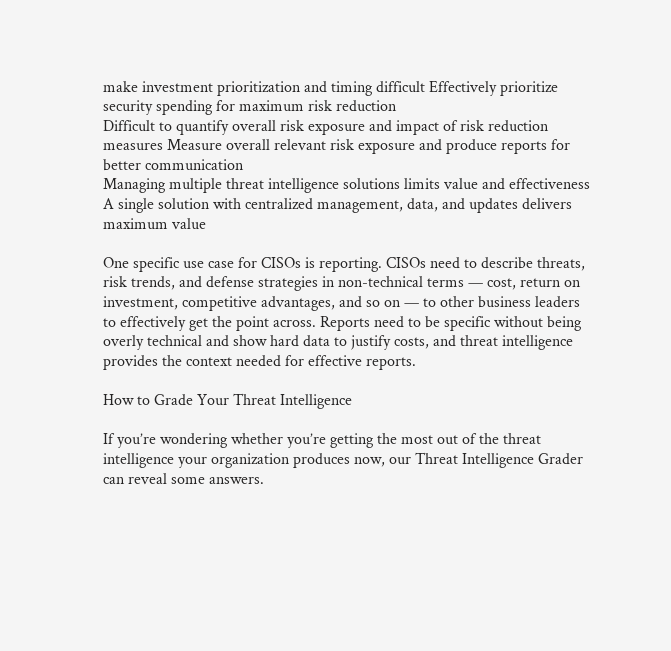make investment prioritization and timing difficult Effectively prioritize security spending for maximum risk reduction
Difficult to quantify overall risk exposure and impact of risk reduction measures Measure overall relevant risk exposure and produce reports for better communication
Managing multiple threat intelligence solutions limits value and effectiveness A single solution with centralized management, data, and updates delivers maximum value

One specific use case for CISOs is reporting. CISOs need to describe threats, risk trends, and defense strategies in non-technical terms — cost, return on investment, competitive advantages, and so on — to other business leaders to effectively get the point across. Reports need to be specific without being overly technical and show hard data to justify costs, and threat intelligence provides the context needed for effective reports.

How to Grade Your Threat Intelligence

If you’re wondering whether you’re getting the most out of the threat intelligence your organization produces now, our Threat Intelligence Grader can reveal some answers.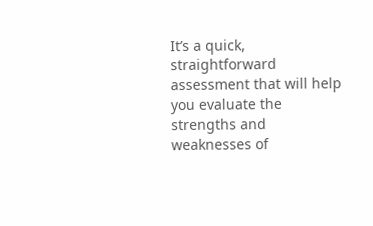It’s a quick, straightforward assessment that will help you evaluate the strengths and weaknesses of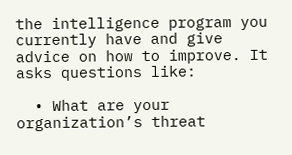the intelligence program you currently have and give advice on how to improve. It asks questions like:

  • What are your organization’s threat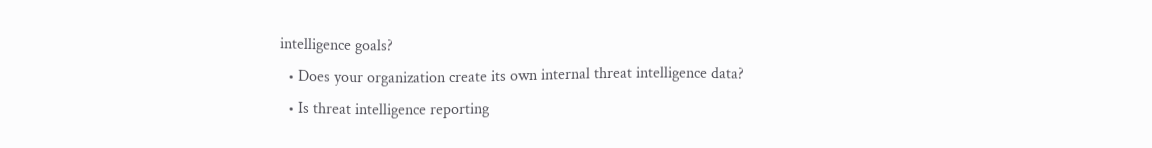intelligence goals?
  • Does your organization create its own internal threat intelligence data?
  • Is threat intelligence reporting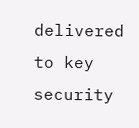delivered to key security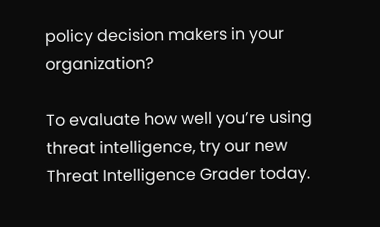policy decision makers in your organization?

To evaluate how well you’re using threat intelligence, try our new Threat Intelligence Grader today.